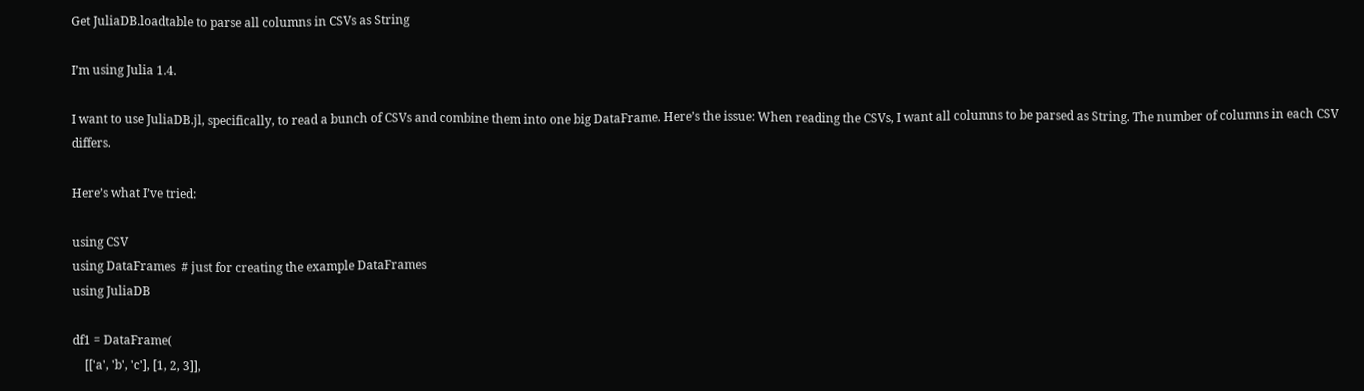Get JuliaDB.loadtable to parse all columns in CSVs as String

I’m using Julia 1.4.

I want to use JuliaDB.jl, specifically, to read a bunch of CSVs and combine them into one big DataFrame. Here’s the issue: When reading the CSVs, I want all columns to be parsed as String. The number of columns in each CSV differs.

Here’s what I’ve tried:

using CSV
using DataFrames  # just for creating the example DataFrames
using JuliaDB

df1 = DataFrame(
    [['a', 'b', 'c'], [1, 2, 3]],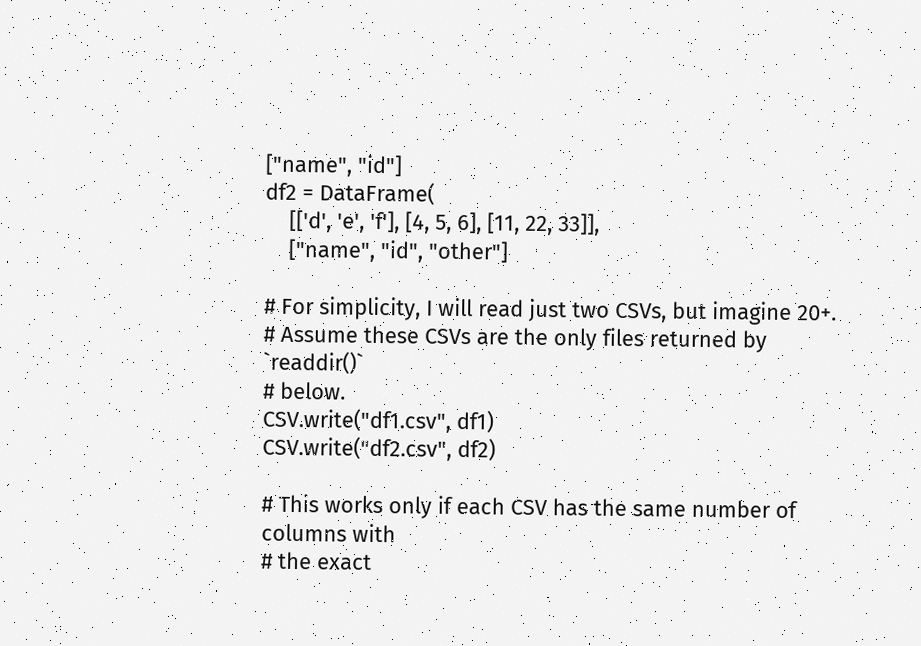["name", "id"]
df2 = DataFrame(
    [['d', 'e', 'f'], [4, 5, 6], [11, 22, 33]],
    ["name", "id", "other"]

# For simplicity, I will read just two CSVs, but imagine 20+.
# Assume these CSVs are the only files returned by `readdir()`
# below.
CSV.write("df1.csv", df1)
CSV.write("df2.csv", df2)

# This works only if each CSV has the same number of columns with
# the exact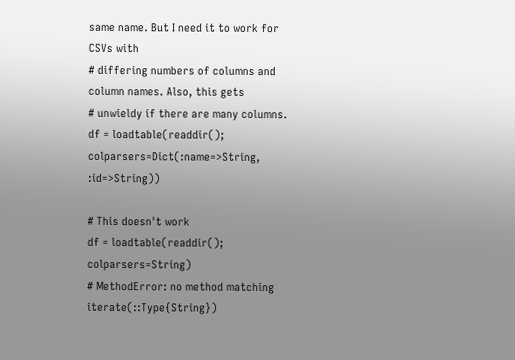same name. But I need it to work for CSVs with
# differing numbers of columns and column names. Also, this gets
# unwieldy if there are many columns.
df = loadtable(readdir(); colparsers=Dict(:name=>String, :id=>String))

# This doesn't work
df = loadtable(readdir(); colparsers=String)
# MethodError: no method matching iterate(::Type{String})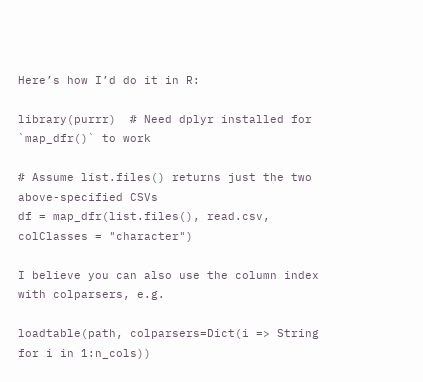Here’s how I’d do it in R:

library(purrr)  # Need dplyr installed for `map_dfr()` to work

# Assume list.files() returns just the two above-specified CSVs
df = map_dfr(list.files(), read.csv, colClasses = "character")

I believe you can also use the column index with colparsers, e.g.

loadtable(path, colparsers=Dict(i => String for i in 1:n_cols))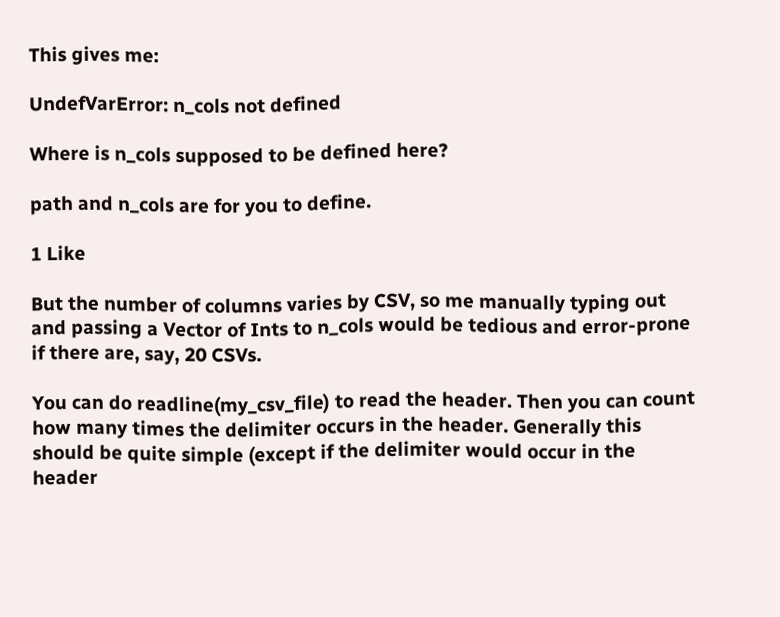This gives me:

UndefVarError: n_cols not defined

Where is n_cols supposed to be defined here?

path and n_cols are for you to define.

1 Like

But the number of columns varies by CSV, so me manually typing out and passing a Vector of Ints to n_cols would be tedious and error-prone if there are, say, 20 CSVs.

You can do readline(my_csv_file) to read the header. Then you can count how many times the delimiter occurs in the header. Generally this should be quite simple (except if the delimiter would occur in the header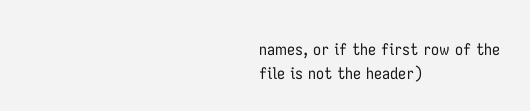names, or if the first row of the file is not the header)